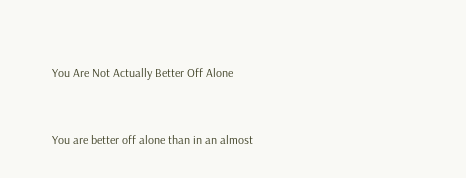You Are Not Actually Better Off Alone


You are better off alone than in an almost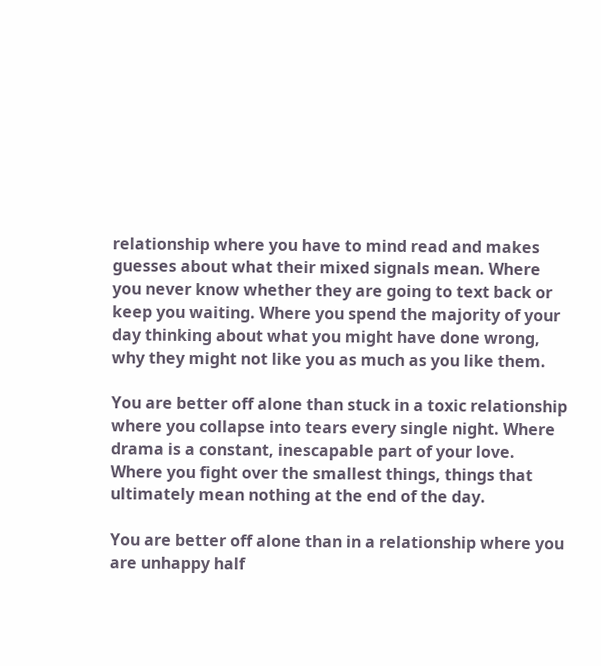relationship where you have to mind read and makes guesses about what their mixed signals mean. Where you never know whether they are going to text back or keep you waiting. Where you spend the majority of your day thinking about what you might have done wrong, why they might not like you as much as you like them.

You are better off alone than stuck in a toxic relationship where you collapse into tears every single night. Where drama is a constant, inescapable part of your love. Where you fight over the smallest things, things that ultimately mean nothing at the end of the day.

You are better off alone than in a relationship where you are unhappy half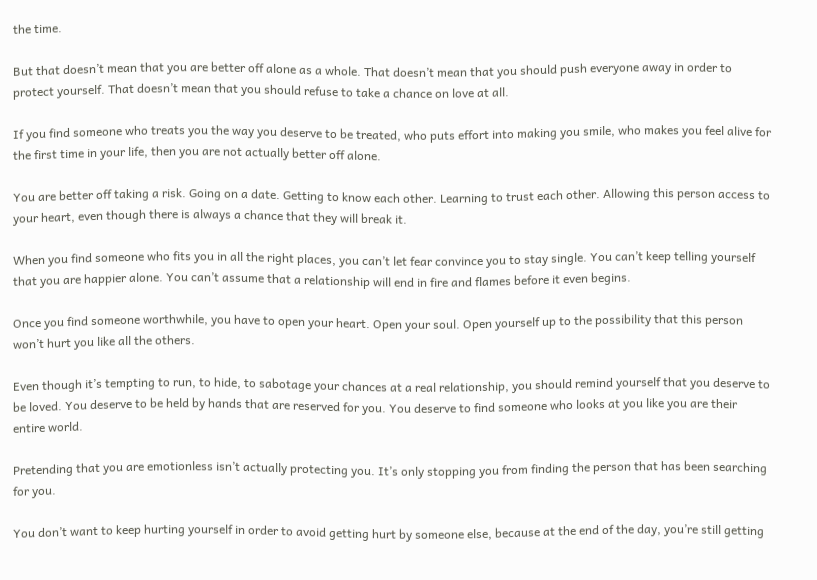the time.

But that doesn’t mean that you are better off alone as a whole. That doesn’t mean that you should push everyone away in order to protect yourself. That doesn’t mean that you should refuse to take a chance on love at all.

If you find someone who treats you the way you deserve to be treated, who puts effort into making you smile, who makes you feel alive for the first time in your life, then you are not actually better off alone.

You are better off taking a risk. Going on a date. Getting to know each other. Learning to trust each other. Allowing this person access to your heart, even though there is always a chance that they will break it.

When you find someone who fits you in all the right places, you can’t let fear convince you to stay single. You can’t keep telling yourself that you are happier alone. You can’t assume that a relationship will end in fire and flames before it even begins.

Once you find someone worthwhile, you have to open your heart. Open your soul. Open yourself up to the possibility that this person won’t hurt you like all the others.

Even though it’s tempting to run, to hide, to sabotage your chances at a real relationship, you should remind yourself that you deserve to be loved. You deserve to be held by hands that are reserved for you. You deserve to find someone who looks at you like you are their entire world.

Pretending that you are emotionless isn’t actually protecting you. It’s only stopping you from finding the person that has been searching for you.

You don’t want to keep hurting yourself in order to avoid getting hurt by someone else, because at the end of the day, you’re still getting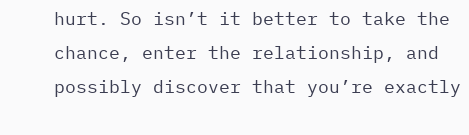hurt. So isn’t it better to take the chance, enter the relationship, and possibly discover that you’re exactly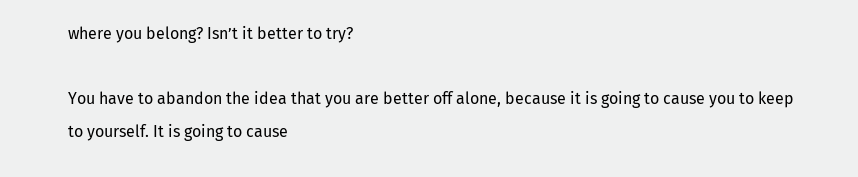where you belong? Isn’t it better to try?

You have to abandon the idea that you are better off alone, because it is going to cause you to keep to yourself. It is going to cause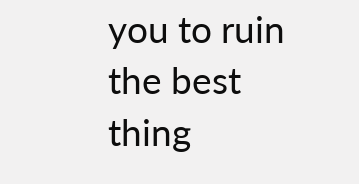you to ruin the best thing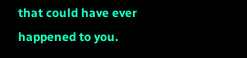that could have ever happened to you.